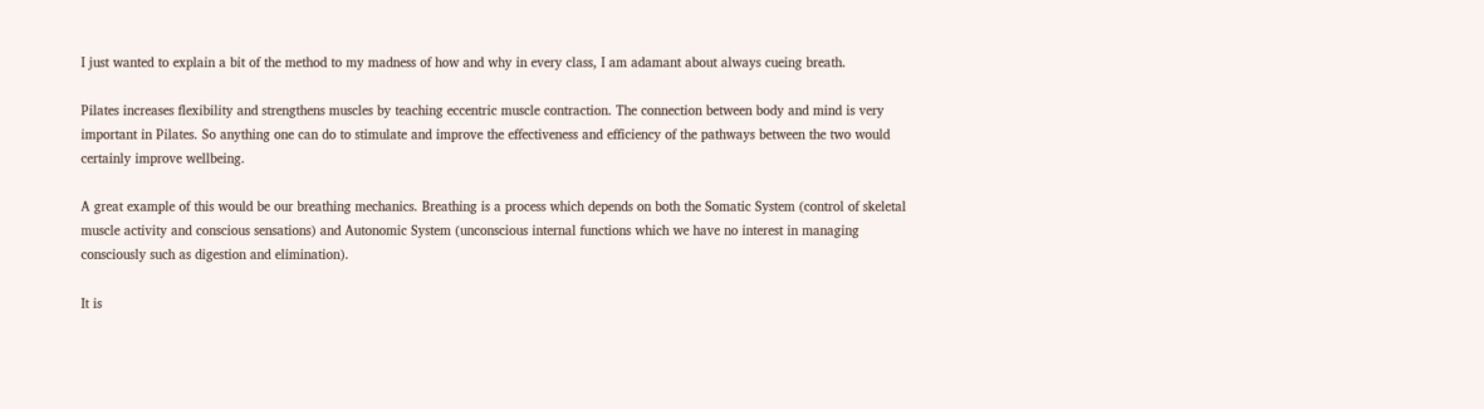I just wanted to explain a bit of the method to my madness of how and why in every class, I am adamant about always cueing breath.

Pilates increases flexibility and strengthens muscles by teaching eccentric muscle contraction. The connection between body and mind is very important in Pilates. So anything one can do to stimulate and improve the effectiveness and efficiency of the pathways between the two would certainly improve wellbeing.

A great example of this would be our breathing mechanics. Breathing is a process which depends on both the Somatic System (control of skeletal muscle activity and conscious sensations) and Autonomic System (unconscious internal functions which we have no interest in managing consciously such as digestion and elimination).

It is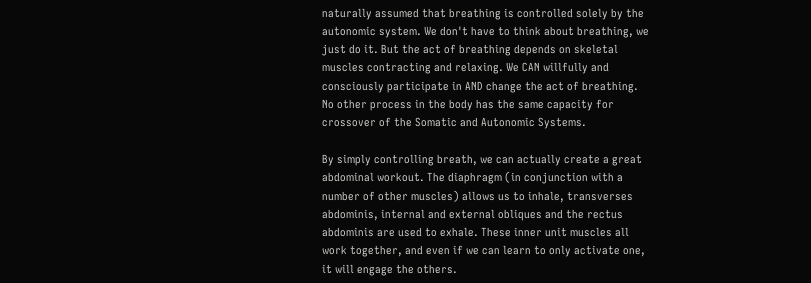naturally assumed that breathing is controlled solely by the autonomic system. We don't have to think about breathing, we just do it. But the act of breathing depends on skeletal muscles contracting and relaxing. We CAN willfully and consciously participate in AND change the act of breathing. No other process in the body has the same capacity for crossover of the Somatic and Autonomic Systems.

By simply controlling breath, we can actually create a great abdominal workout. The diaphragm (in conjunction with a number of other muscles) allows us to inhale, transverses abdominis, internal and external obliques and the rectus abdominis are used to exhale. These inner unit muscles all work together, and even if we can learn to only activate one, it will engage the others.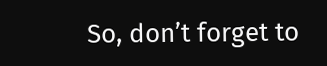So, don’t forget to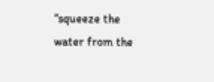“squeeze the water from the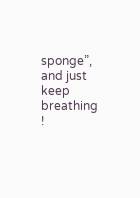sponge”, and just keep breathing !